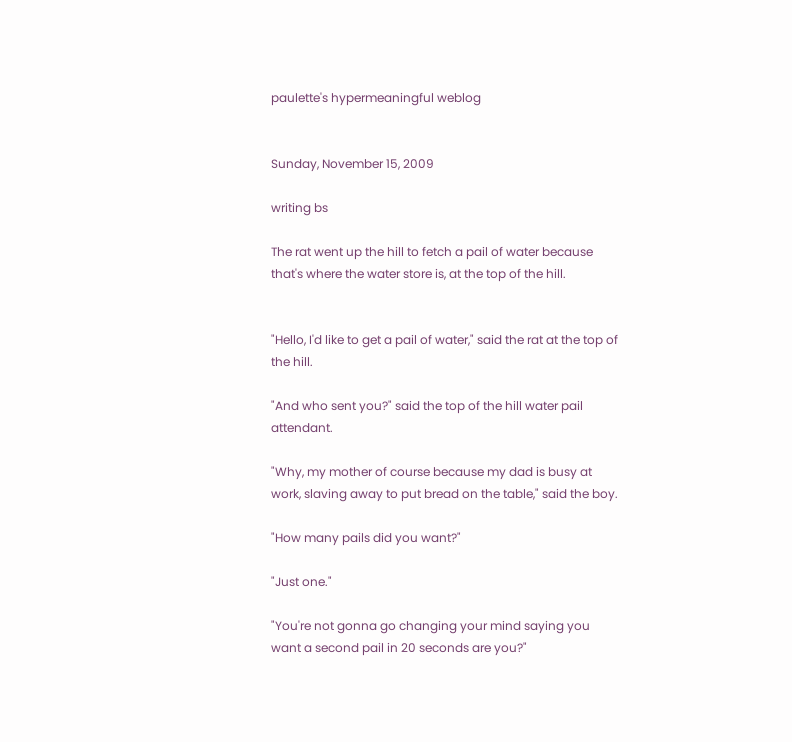paulette's hypermeaningful weblog


Sunday, November 15, 2009

writing bs

The rat went up the hill to fetch a pail of water because that's where the water store is, at the top of the hill.


"Hello, I'd like to get a pail of water," said the rat at the top of the hill.

"And who sent you?" said the top of the hill water pail attendant.

"Why, my mother of course because my dad is busy at work, slaving away to put bread on the table," said the boy.

"How many pails did you want?"

"Just one."

"You're not gonna go changing your mind saying you want a second pail in 20 seconds are you?"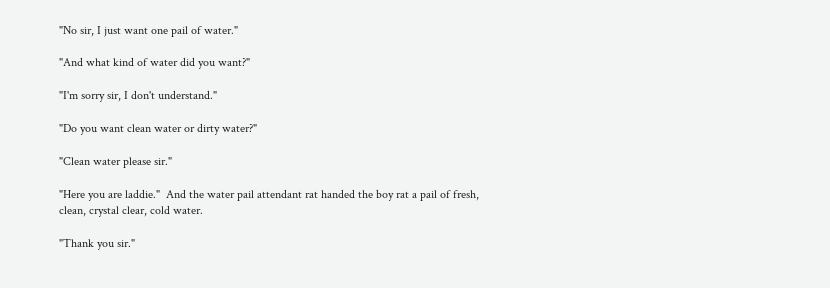"No sir, I just want one pail of water."

"And what kind of water did you want?"

"I'm sorry sir, I don't understand."

"Do you want clean water or dirty water?"

"Clean water please sir."

"Here you are laddie."  And the water pail attendant rat handed the boy rat a pail of fresh, clean, crystal clear, cold water.

"Thank you sir."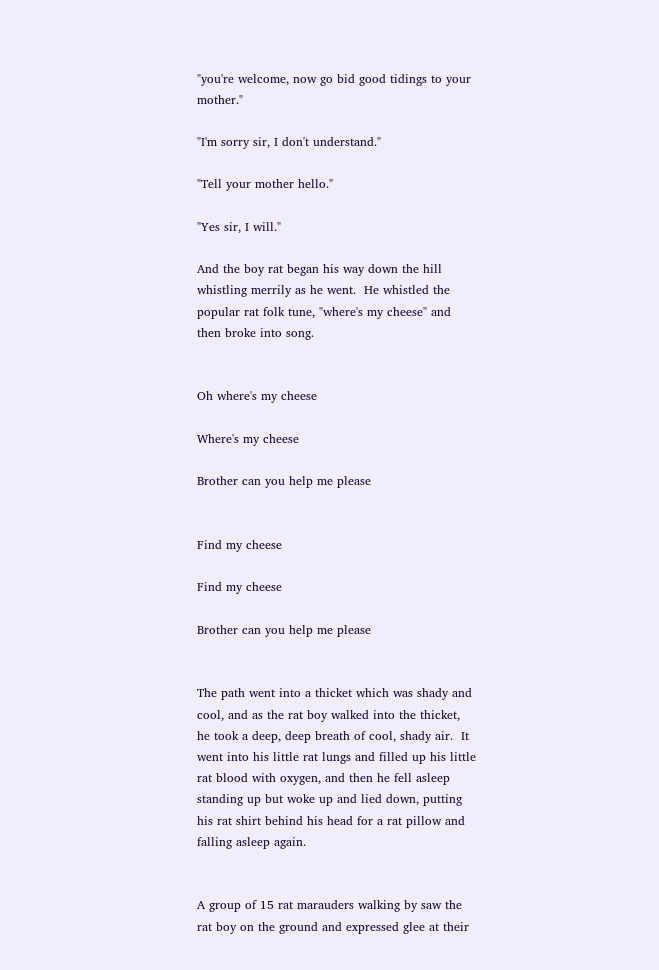"you're welcome, now go bid good tidings to your mother."

"I'm sorry sir, I don't understand."

"Tell your mother hello."

"Yes sir, I will."

And the boy rat began his way down the hill whistling merrily as he went.  He whistled the popular rat folk tune, "where's my cheese" and then broke into song.


Oh where's my cheese

Where's my cheese

Brother can you help me please


Find my cheese

Find my cheese

Brother can you help me please


The path went into a thicket which was shady and cool, and as the rat boy walked into the thicket, he took a deep, deep breath of cool, shady air.  It went into his little rat lungs and filled up his little rat blood with oxygen, and then he fell asleep standing up but woke up and lied down, putting his rat shirt behind his head for a rat pillow and falling asleep again.


A group of 15 rat marauders walking by saw the rat boy on the ground and expressed glee at their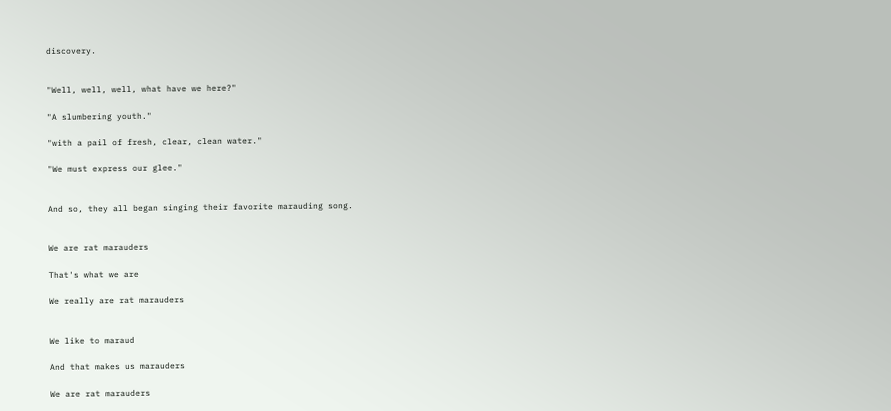discovery.


"Well, well, well, what have we here?"

"A slumbering youth."

"with a pail of fresh, clear, clean water."

"We must express our glee."


And so, they all began singing their favorite marauding song.


We are rat marauders

That's what we are

We really are rat marauders


We like to maraud

And that makes us marauders

We are rat marauders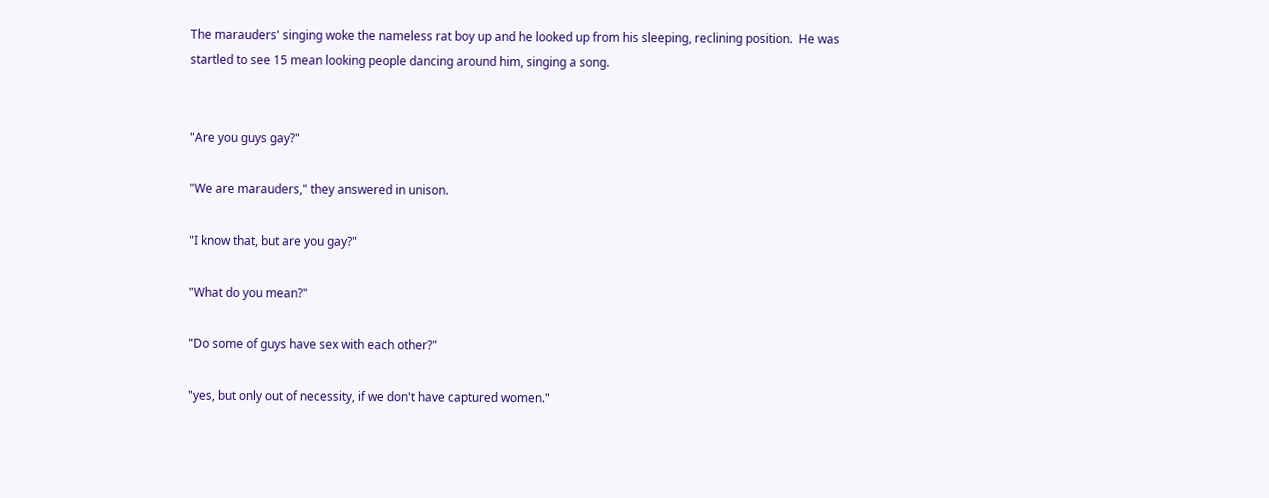The marauders' singing woke the nameless rat boy up and he looked up from his sleeping, reclining position.  He was startled to see 15 mean looking people dancing around him, singing a song.


"Are you guys gay?"

"We are marauders," they answered in unison.

"I know that, but are you gay?"

"What do you mean?"

"Do some of guys have sex with each other?"

"yes, but only out of necessity, if we don't have captured women."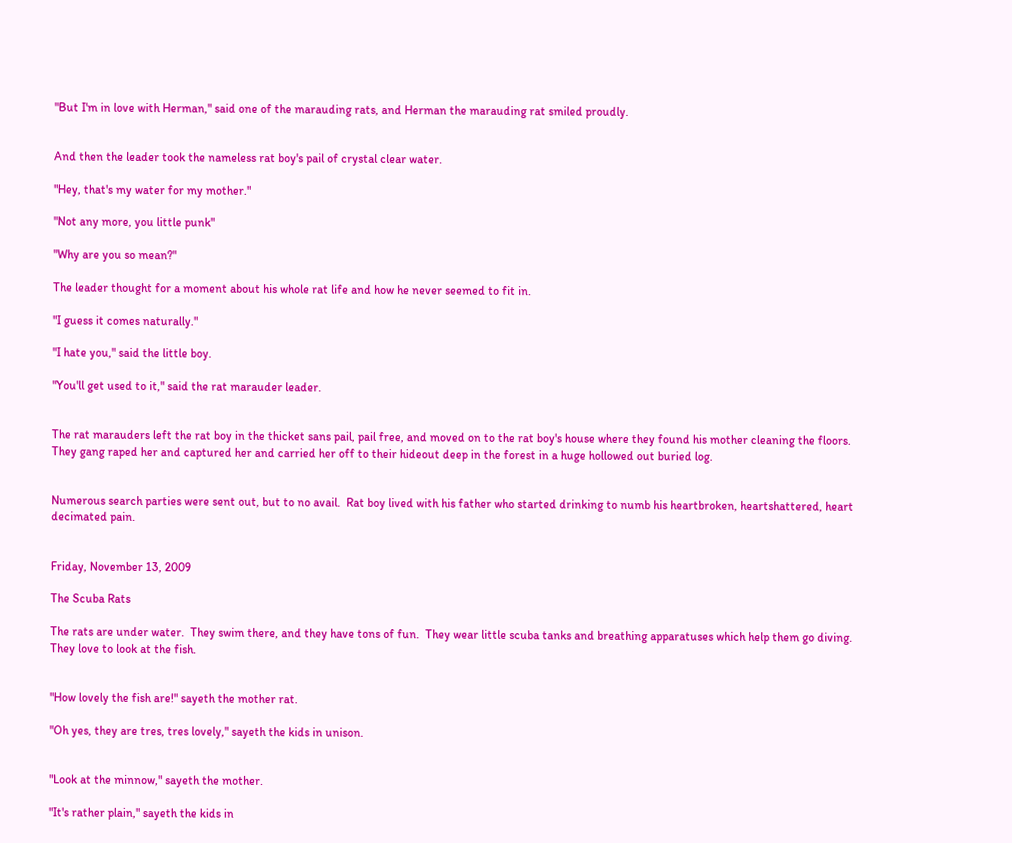"But I'm in love with Herman," said one of the marauding rats, and Herman the marauding rat smiled proudly.


And then the leader took the nameless rat boy's pail of crystal clear water.

"Hey, that's my water for my mother."

"Not any more, you little punk"

"Why are you so mean?"

The leader thought for a moment about his whole rat life and how he never seemed to fit in.

"I guess it comes naturally."

"I hate you," said the little boy.

"You'll get used to it," said the rat marauder leader.


The rat marauders left the rat boy in the thicket sans pail, pail free, and moved on to the rat boy's house where they found his mother cleaning the floors.  They gang raped her and captured her and carried her off to their hideout deep in the forest in a huge hollowed out buried log.


Numerous search parties were sent out, but to no avail.  Rat boy lived with his father who started drinking to numb his heartbroken, heartshattered, heart decimated pain.


Friday, November 13, 2009

The Scuba Rats

The rats are under water.  They swim there, and they have tons of fun.  They wear little scuba tanks and breathing apparatuses which help them go diving.  They love to look at the fish.


"How lovely the fish are!" sayeth the mother rat.

"Oh yes, they are tres, tres lovely," sayeth the kids in unison.


"Look at the minnow," sayeth the mother.

"It's rather plain," sayeth the kids in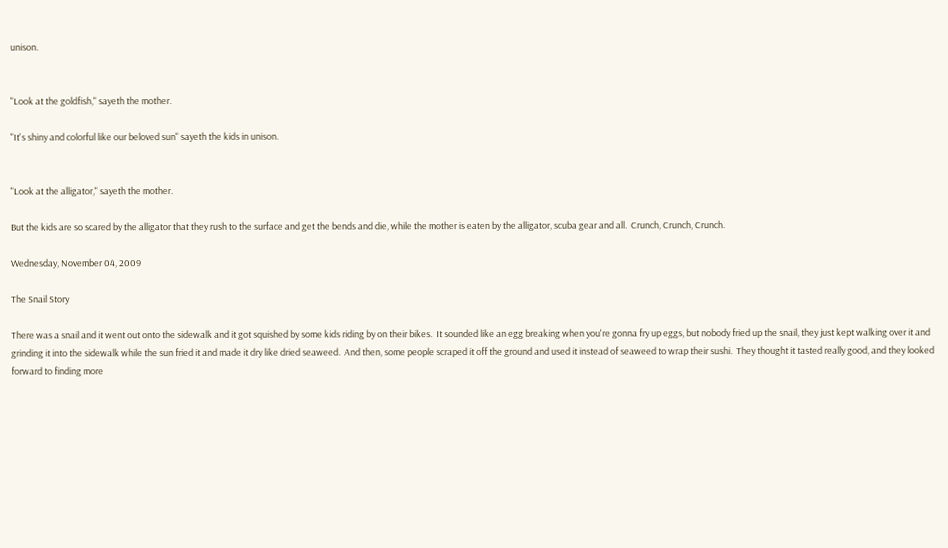unison.


"Look at the goldfish," sayeth the mother.

"It's shiny and colorful like our beloved sun" sayeth the kids in unison.


"Look at the alligator," sayeth the mother.

But the kids are so scared by the alligator that they rush to the surface and get the bends and die, while the mother is eaten by the alligator, scuba gear and all.  Crunch, Crunch, Crunch.

Wednesday, November 04, 2009

The Snail Story

There was a snail and it went out onto the sidewalk and it got squished by some kids riding by on their bikes.  It sounded like an egg breaking when you're gonna fry up eggs, but nobody fried up the snail, they just kept walking over it and grinding it into the sidewalk while the sun fried it and made it dry like dried seaweed.  And then, some people scraped it off the ground and used it instead of seaweed to wrap their sushi.  They thought it tasted really good, and they looked forward to finding more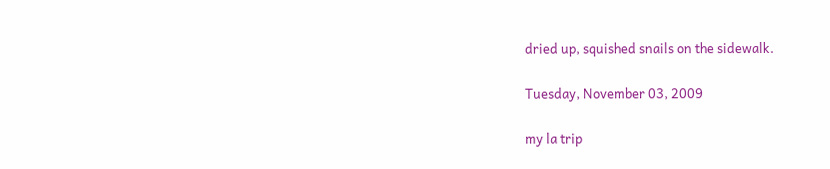dried up, squished snails on the sidewalk.

Tuesday, November 03, 2009

my la trip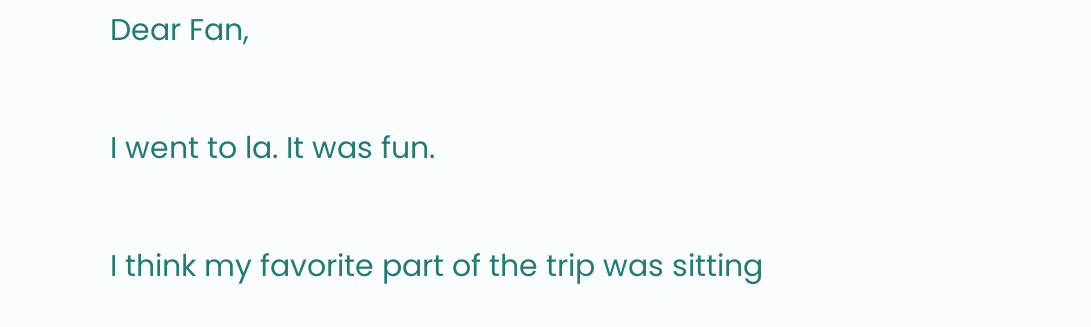Dear Fan,

I went to la. It was fun.

I think my favorite part of the trip was sitting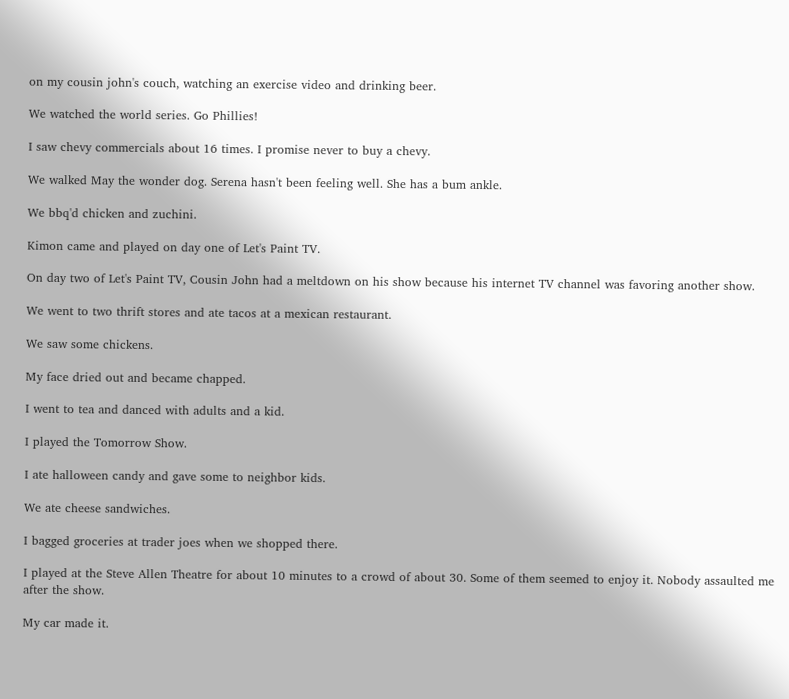on my cousin john's couch, watching an exercise video and drinking beer.

We watched the world series. Go Phillies!

I saw chevy commercials about 16 times. I promise never to buy a chevy.

We walked May the wonder dog. Serena hasn't been feeling well. She has a bum ankle.

We bbq'd chicken and zuchini.

Kimon came and played on day one of Let's Paint TV.

On day two of Let's Paint TV, Cousin John had a meltdown on his show because his internet TV channel was favoring another show.

We went to two thrift stores and ate tacos at a mexican restaurant.

We saw some chickens.

My face dried out and became chapped.

I went to tea and danced with adults and a kid.

I played the Tomorrow Show.

I ate halloween candy and gave some to neighbor kids.

We ate cheese sandwiches.

I bagged groceries at trader joes when we shopped there.

I played at the Steve Allen Theatre for about 10 minutes to a crowd of about 30. Some of them seemed to enjoy it. Nobody assaulted me after the show.

My car made it.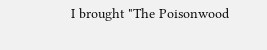I brought "The Poisonwood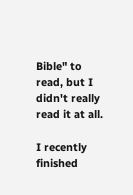Bible" to read, but I didn't really read it at all.

I recently finished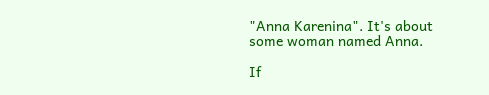"Anna Karenina". It's about some woman named Anna.

If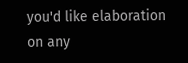you'd like elaboration on any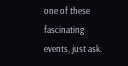one of these fascinating events, just ask.